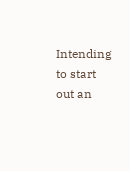Intending to start out an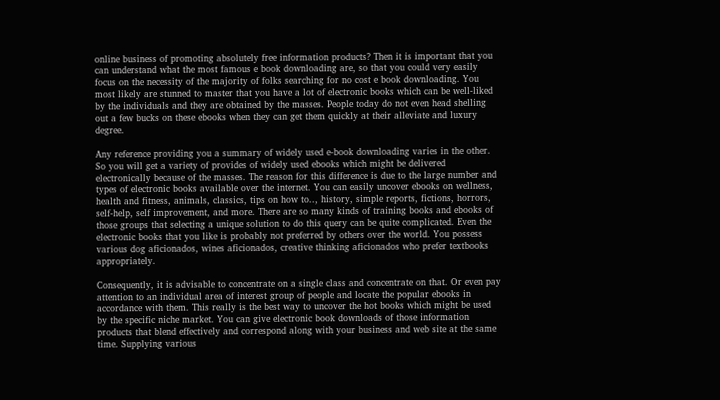online business of promoting absolutely free information products? Then it is important that you can understand what the most famous e book downloading are, so that you could very easily focus on the necessity of the majority of folks searching for no cost e book downloading. You most likely are stunned to master that you have a lot of electronic books which can be well-liked by the individuals and they are obtained by the masses. People today do not even head shelling out a few bucks on these ebooks when they can get them quickly at their alleviate and luxury degree.

Any reference providing you a summary of widely used e-book downloading varies in the other. So you will get a variety of provides of widely used ebooks which might be delivered electronically because of the masses. The reason for this difference is due to the large number and types of electronic books available over the internet. You can easily uncover ebooks on wellness, health and fitness, animals, classics, tips on how to.., history, simple reports, fictions, horrors, self-help, self improvement, and more. There are so many kinds of training books and ebooks of those groups that selecting a unique solution to do this query can be quite complicated. Even the electronic books that you like is probably not preferred by others over the world. You possess various dog aficionados, wines aficionados, creative thinking aficionados who prefer textbooks appropriately.

Consequently, it is advisable to concentrate on a single class and concentrate on that. Or even pay attention to an individual area of interest group of people and locate the popular ebooks in accordance with them. This really is the best way to uncover the hot books which might be used by the specific niche market. You can give electronic book downloads of those information products that blend effectively and correspond along with your business and web site at the same time. Supplying various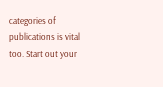categories of publications is vital too. Start out your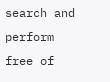search and perform free of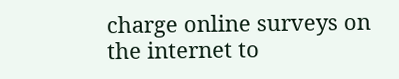charge online surveys on the internet to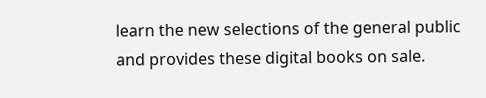learn the new selections of the general public and provides these digital books on sale.